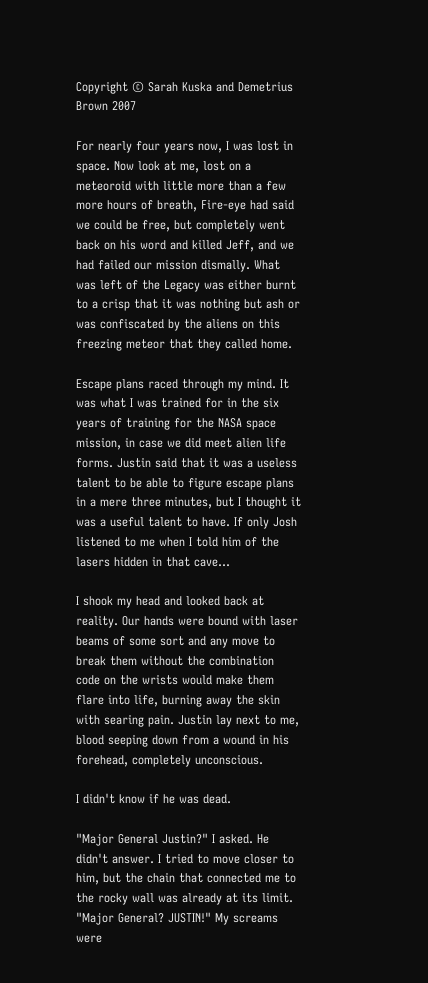Copyright © Sarah Kuska and Demetrius Brown 2007

For nearly four years now, I was lost in space. Now look at me, lost on a meteoroid with little more than a few more hours of breath, Fire-eye had said we could be free, but completely went back on his word and killed Jeff, and we had failed our mission dismally. What was left of the Legacy was either burnt to a crisp that it was nothing but ash or was confiscated by the aliens on this freezing meteor that they called home.

Escape plans raced through my mind. It was what I was trained for in the six years of training for the NASA space mission, in case we did meet alien life forms. Justin said that it was a useless talent to be able to figure escape plans in a mere three minutes, but I thought it was a useful talent to have. If only Josh listened to me when I told him of the lasers hidden in that cave…

I shook my head and looked back at reality. Our hands were bound with laser beams of some sort and any move to break them without the combination code on the wrists would make them flare into life, burning away the skin with searing pain. Justin lay next to me, blood seeping down from a wound in his forehead, completely unconscious.

I didn't know if he was dead.

"Major General Justin?" I asked. He didn't answer. I tried to move closer to him, but the chain that connected me to the rocky wall was already at its limit. "Major General? JUSTIN!" My screams were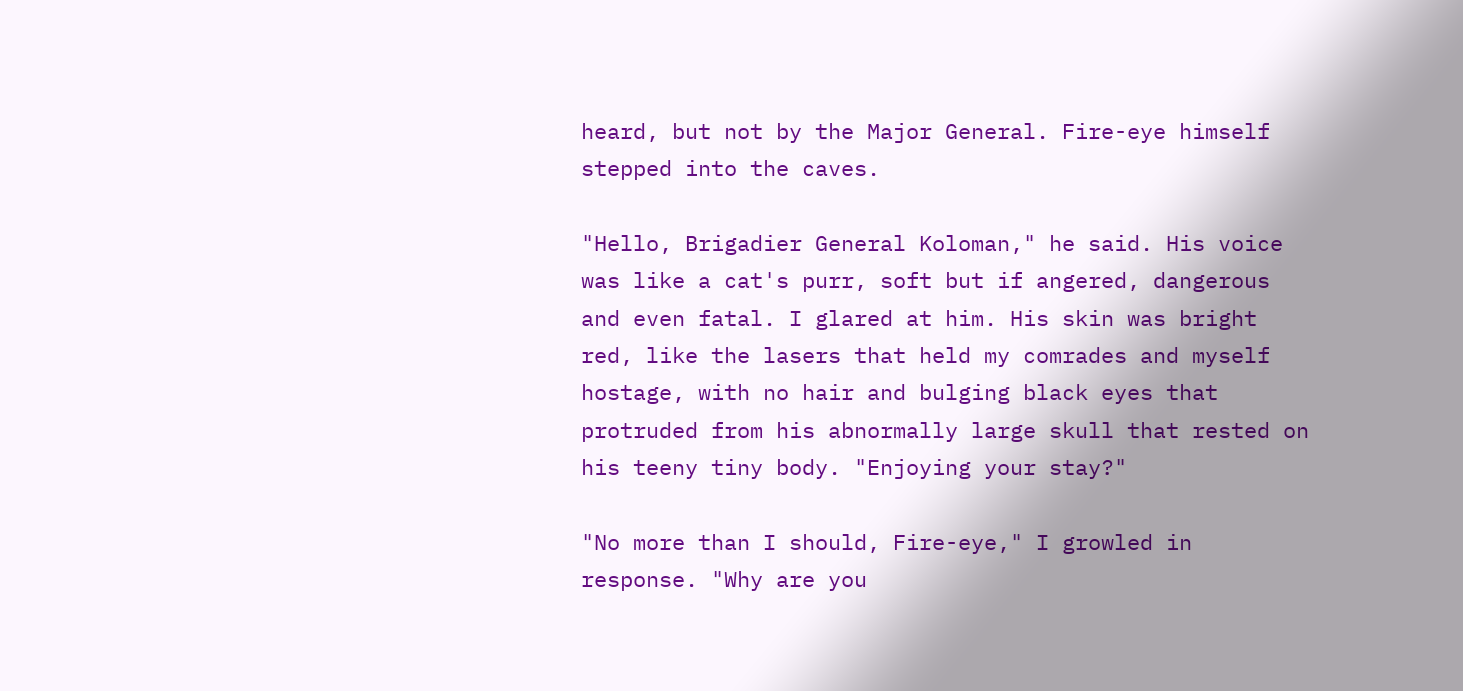heard, but not by the Major General. Fire-eye himself stepped into the caves.

"Hello, Brigadier General Koloman," he said. His voice was like a cat's purr, soft but if angered, dangerous and even fatal. I glared at him. His skin was bright red, like the lasers that held my comrades and myself hostage, with no hair and bulging black eyes that protruded from his abnormally large skull that rested on his teeny tiny body. "Enjoying your stay?"

"No more than I should, Fire-eye," I growled in response. "Why are you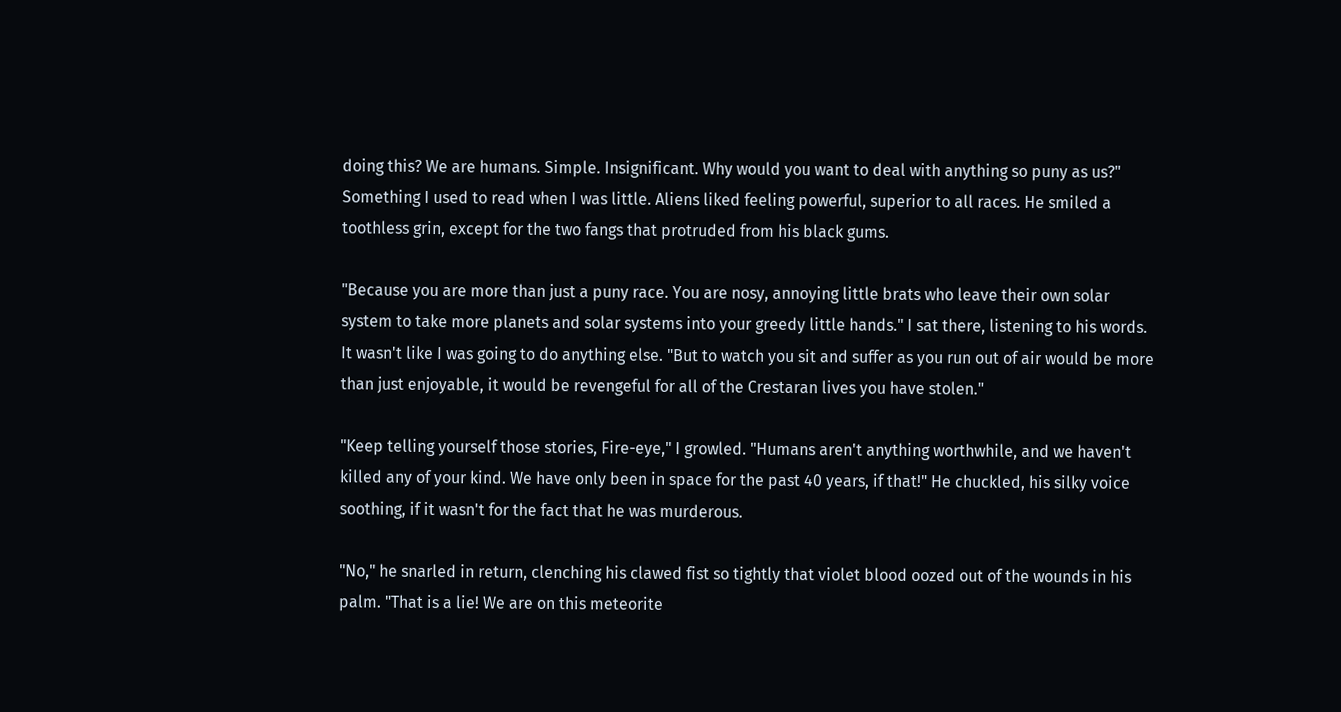doing this? We are humans. Simple. Insignificant. Why would you want to deal with anything so puny as us?" Something I used to read when I was little. Aliens liked feeling powerful, superior to all races. He smiled a toothless grin, except for the two fangs that protruded from his black gums.

"Because you are more than just a puny race. You are nosy, annoying little brats who leave their own solar system to take more planets and solar systems into your greedy little hands." I sat there, listening to his words. It wasn't like I was going to do anything else. "But to watch you sit and suffer as you run out of air would be more than just enjoyable, it would be revengeful for all of the Crestaran lives you have stolen."

"Keep telling yourself those stories, Fire-eye," I growled. "Humans aren't anything worthwhile, and we haven't killed any of your kind. We have only been in space for the past 40 years, if that!" He chuckled, his silky voice soothing, if it wasn't for the fact that he was murderous.

"No," he snarled in return, clenching his clawed fist so tightly that violet blood oozed out of the wounds in his palm. "That is a lie! We are on this meteorite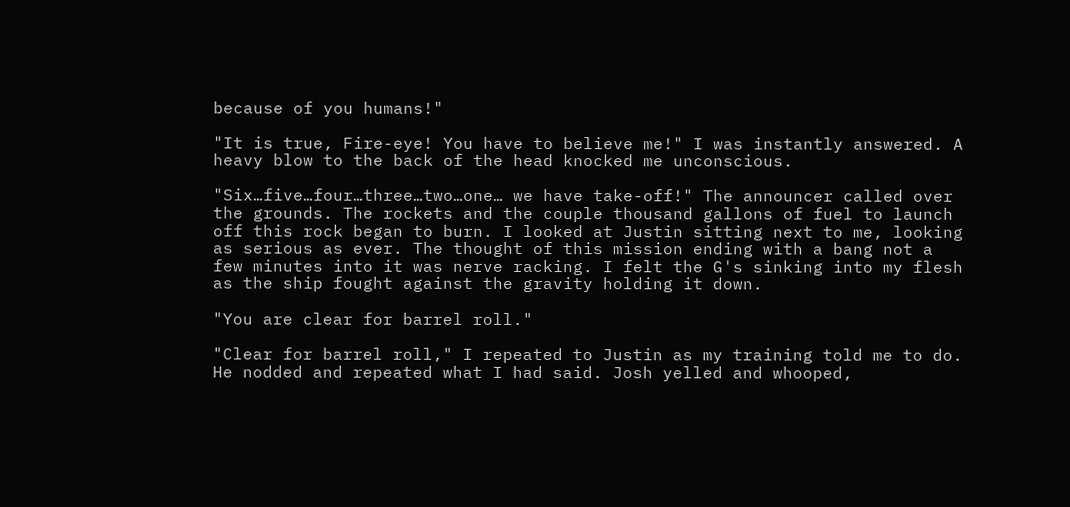because of you humans!"

"It is true, Fire-eye! You have to believe me!" I was instantly answered. A heavy blow to the back of the head knocked me unconscious.

"Six…five…four…three…two…one… we have take-off!" The announcer called over the grounds. The rockets and the couple thousand gallons of fuel to launch off this rock began to burn. I looked at Justin sitting next to me, looking as serious as ever. The thought of this mission ending with a bang not a few minutes into it was nerve racking. I felt the G's sinking into my flesh as the ship fought against the gravity holding it down.

"You are clear for barrel roll."

"Clear for barrel roll," I repeated to Justin as my training told me to do. He nodded and repeated what I had said. Josh yelled and whooped,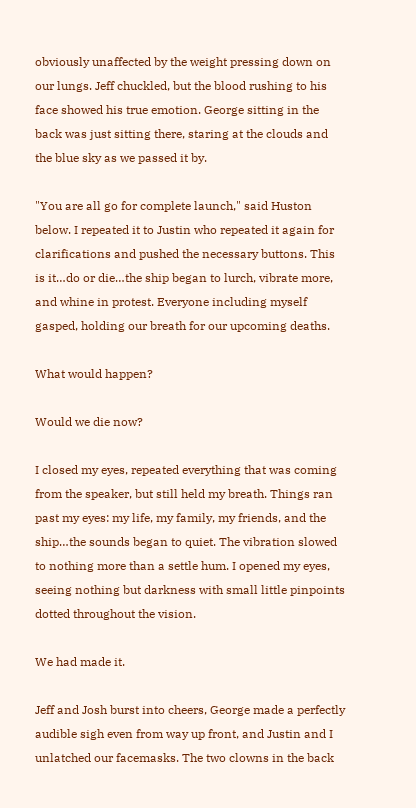obviously unaffected by the weight pressing down on our lungs. Jeff chuckled, but the blood rushing to his face showed his true emotion. George sitting in the back was just sitting there, staring at the clouds and the blue sky as we passed it by.

"You are all go for complete launch," said Huston below. I repeated it to Justin who repeated it again for clarifications and pushed the necessary buttons. This is it…do or die…the ship began to lurch, vibrate more, and whine in protest. Everyone including myself gasped, holding our breath for our upcoming deaths.

What would happen?

Would we die now?

I closed my eyes, repeated everything that was coming from the speaker, but still held my breath. Things ran past my eyes: my life, my family, my friends, and the ship…the sounds began to quiet. The vibration slowed to nothing more than a settle hum. I opened my eyes, seeing nothing but darkness with small little pinpoints dotted throughout the vision.

We had made it.

Jeff and Josh burst into cheers, George made a perfectly audible sigh even from way up front, and Justin and I unlatched our facemasks. The two clowns in the back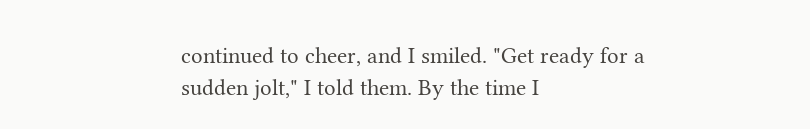continued to cheer, and I smiled. "Get ready for a sudden jolt," I told them. By the time I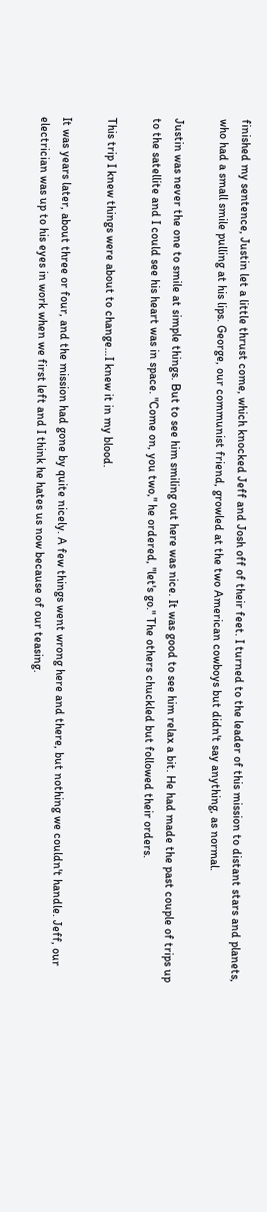finished my sentence, Justin let a little thrust come, which knocked Jeff and Josh off of their feet. I turned to the leader of this mission to distant stars and planets, who had a small smile pulling at his lips. George, our communist friend, growled at the two American cowboys but didn't say anything, as normal.

Justin was never the one to smile at simple things. But to see him smiling out here was nice. It was good to see him relax a bit. He had made the past couple of trips up to the satellite and I could see his heart was in space. "Come on, you two," he ordered, "let's go." The others chuckled but followed their orders.

This trip I knew things were about to change…I knew it in my blood.

It was years later, about three or four, and the mission had gone by quite nicely. A few things went wrong here and there, but nothing we couldn't handle. Jeff, our electrician was up to his eyes in work when we first left and I think he hates us now because of our teasing.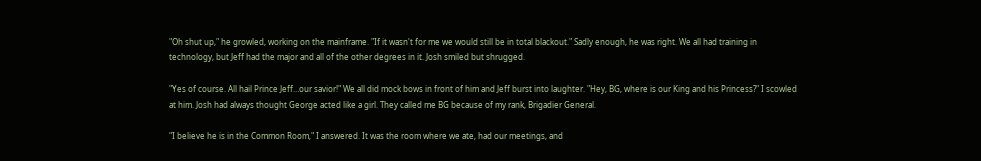"Oh shut up," he growled, working on the mainframe. "If it wasn't for me we would still be in total blackout." Sadly enough, he was right. We all had training in technology, but Jeff had the major and all of the other degrees in it. Josh smiled but shrugged.

"Yes of course. All hail Prince Jeff…our savior!" We all did mock bows in front of him and Jeff burst into laughter. "Hey, BG, where is our King and his Princess?" I scowled at him. Josh had always thought George acted like a girl. They called me BG because of my rank, Brigadier General.

"I believe he is in the Common Room," I answered. It was the room where we ate, had our meetings, and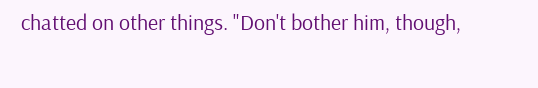chatted on other things. "Don't bother him, though,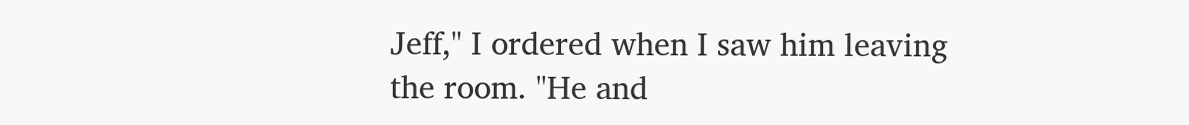Jeff," I ordered when I saw him leaving the room. "He and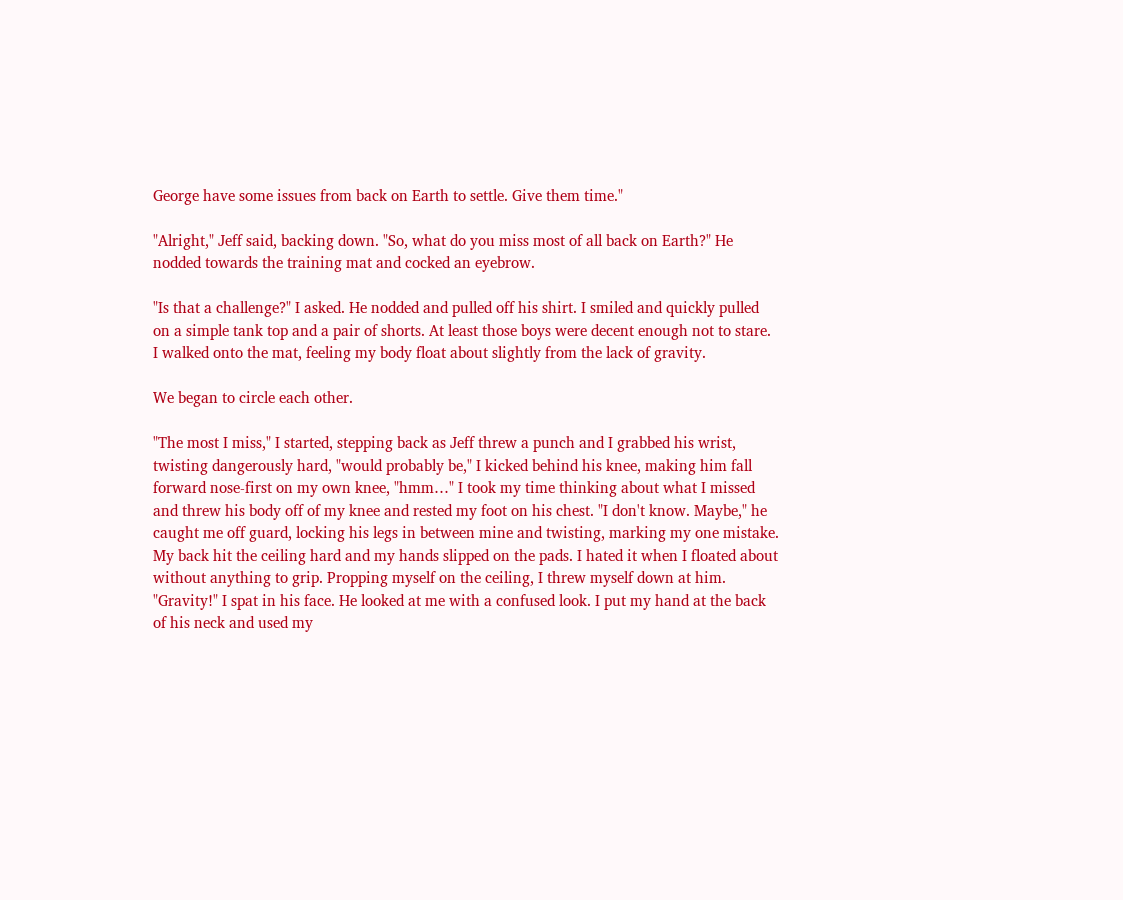George have some issues from back on Earth to settle. Give them time."

"Alright," Jeff said, backing down. "So, what do you miss most of all back on Earth?" He nodded towards the training mat and cocked an eyebrow.

"Is that a challenge?" I asked. He nodded and pulled off his shirt. I smiled and quickly pulled on a simple tank top and a pair of shorts. At least those boys were decent enough not to stare. I walked onto the mat, feeling my body float about slightly from the lack of gravity.

We began to circle each other.

"The most I miss," I started, stepping back as Jeff threw a punch and I grabbed his wrist, twisting dangerously hard, "would probably be," I kicked behind his knee, making him fall forward nose-first on my own knee, "hmm…" I took my time thinking about what I missed and threw his body off of my knee and rested my foot on his chest. "I don't know. Maybe," he caught me off guard, locking his legs in between mine and twisting, marking my one mistake. My back hit the ceiling hard and my hands slipped on the pads. I hated it when I floated about without anything to grip. Propping myself on the ceiling, I threw myself down at him. "Gravity!" I spat in his face. He looked at me with a confused look. I put my hand at the back of his neck and used my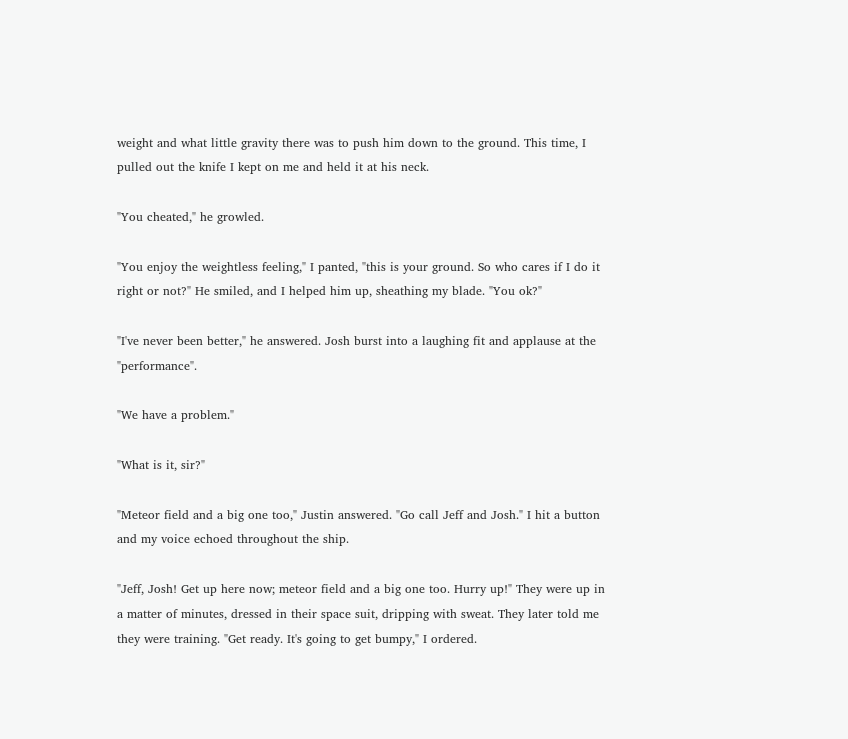weight and what little gravity there was to push him down to the ground. This time, I pulled out the knife I kept on me and held it at his neck.

"You cheated," he growled.

"You enjoy the weightless feeling," I panted, "this is your ground. So who cares if I do it right or not?" He smiled, and I helped him up, sheathing my blade. "You ok?"

"I've never been better," he answered. Josh burst into a laughing fit and applause at the "performance".

"We have a problem."

"What is it, sir?"

"Meteor field and a big one too," Justin answered. "Go call Jeff and Josh." I hit a button and my voice echoed throughout the ship.

"Jeff, Josh! Get up here now; meteor field and a big one too. Hurry up!" They were up in a matter of minutes, dressed in their space suit, dripping with sweat. They later told me they were training. "Get ready. It's going to get bumpy," I ordered.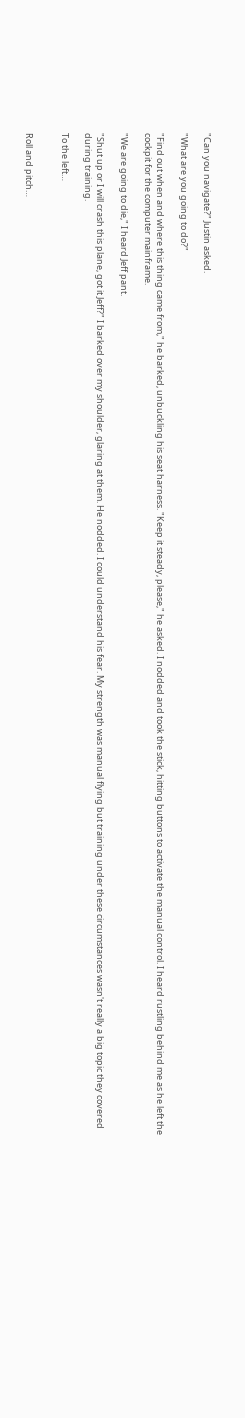"Can you navigate?" Justin asked.

"What are you going to do?"

"Find out when and where this thing came from," he barked, unbuckling his seat harness. "Keep it steady, please," he asked. I nodded and took the stick, hitting buttons to activate the manual control. I heard rustling behind me as he left the cockpit for the computer mainframe.

"We are going to die," I heard Jeff pant.

"Shut up or I will crash this plane, got it Jeff?" I barked over my shoulder, glaring at them. He nodded. I could understand his fear. My strength was manual flying but training under these circumstances wasn't really a big topic they covered during training.

To the left…


Roll and pitch…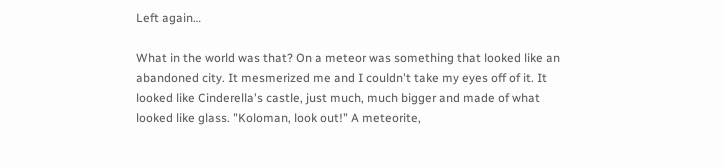Left again…

What in the world was that? On a meteor was something that looked like an abandoned city. It mesmerized me and I couldn't take my eyes off of it. It looked like Cinderella's castle, just much, much bigger and made of what looked like glass. "Koloman, look out!" A meteorite,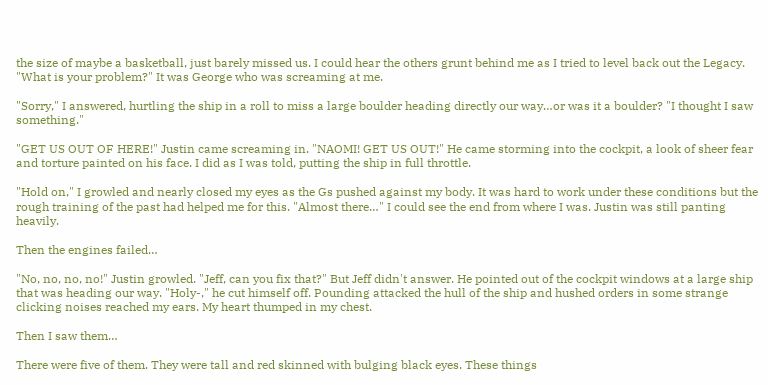the size of maybe a basketball, just barely missed us. I could hear the others grunt behind me as I tried to level back out the Legacy. "What is your problem?" It was George who was screaming at me.

"Sorry," I answered, hurtling the ship in a roll to miss a large boulder heading directly our way…or was it a boulder? "I thought I saw something."

"GET US OUT OF HERE!" Justin came screaming in. "NAOMI! GET US OUT!" He came storming into the cockpit, a look of sheer fear and torture painted on his face. I did as I was told, putting the ship in full throttle.

"Hold on," I growled and nearly closed my eyes as the Gs pushed against my body. It was hard to work under these conditions but the rough training of the past had helped me for this. "Almost there…" I could see the end from where I was. Justin was still panting heavily.

Then the engines failed…

"No, no, no, no!" Justin growled. "Jeff, can you fix that?" But Jeff didn't answer. He pointed out of the cockpit windows at a large ship that was heading our way. "Holy-," he cut himself off. Pounding attacked the hull of the ship and hushed orders in some strange clicking noises reached my ears. My heart thumped in my chest.

Then I saw them…

There were five of them. They were tall and red skinned with bulging black eyes. These things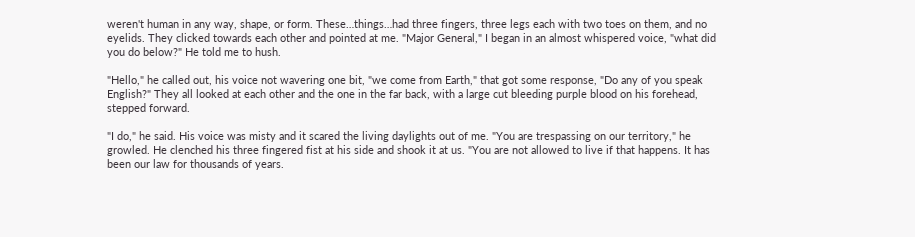weren't human in any way, shape, or form. These…things…had three fingers, three legs each with two toes on them, and no eyelids. They clicked towards each other and pointed at me. "Major General," I began in an almost whispered voice, "what did you do below?" He told me to hush.

"Hello," he called out, his voice not wavering one bit, "we come from Earth," that got some response, "Do any of you speak English?" They all looked at each other and the one in the far back, with a large cut bleeding purple blood on his forehead, stepped forward.

"I do," he said. His voice was misty and it scared the living daylights out of me. "You are trespassing on our territory," he growled. He clenched his three fingered fist at his side and shook it at us. "You are not allowed to live if that happens. It has been our law for thousands of years.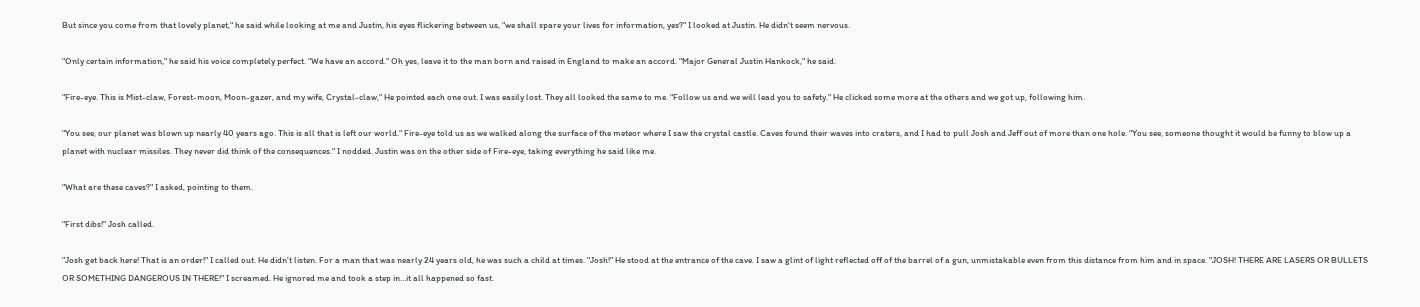But since you come from that lovely planet," he said while looking at me and Justin, his eyes flickering between us, "we shall spare your lives for information, yes?" I looked at Justin. He didn't seem nervous.

"Only certain information," he said his voice completely perfect. "We have an accord." Oh yes, leave it to the man born and raised in England to make an accord. "Major General Justin Hankock," he said.

"Fire-eye. This is Mist-claw, Forest-moon, Moon-gazer, and my wife, Crystal-claw," He pointed each one out. I was easily lost. They all looked the same to me. "Follow us and we will lead you to safety." He clicked some more at the others and we got up, following him.

"You see, our planet was blown up nearly 40 years ago. This is all that is left our world." Fire-eye told us as we walked along the surface of the meteor where I saw the crystal castle. Caves found their waves into craters, and I had to pull Josh and Jeff out of more than one hole. "You see, someone thought it would be funny to blow up a planet with nuclear missiles. They never did think of the consequences." I nodded. Justin was on the other side of Fire-eye, taking everything he said like me.

"What are these caves?" I asked, pointing to them.

"First dibs!" Josh called.

"Josh get back here! That is an order!" I called out. He didn't listen. For a man that was nearly 24 years old, he was such a child at times. "Josh!" He stood at the entrance of the cave. I saw a glint of light reflected off of the barrel of a gun, unmistakable even from this distance from him and in space. "JOSH! THERE ARE LASERS OR BULLETS OR SOMETHING DANGEROUS IN THERE!" I screamed. He ignored me and took a step in…it all happened so fast.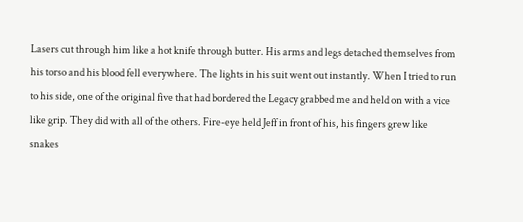Lasers cut through him like a hot knife through butter. His arms and legs detached themselves from his torso and his blood fell everywhere. The lights in his suit went out instantly. When I tried to run to his side, one of the original five that had bordered the Legacy grabbed me and held on with a vice like grip. They did with all of the others. Fire-eye held Jeff in front of his, his fingers grew like snakes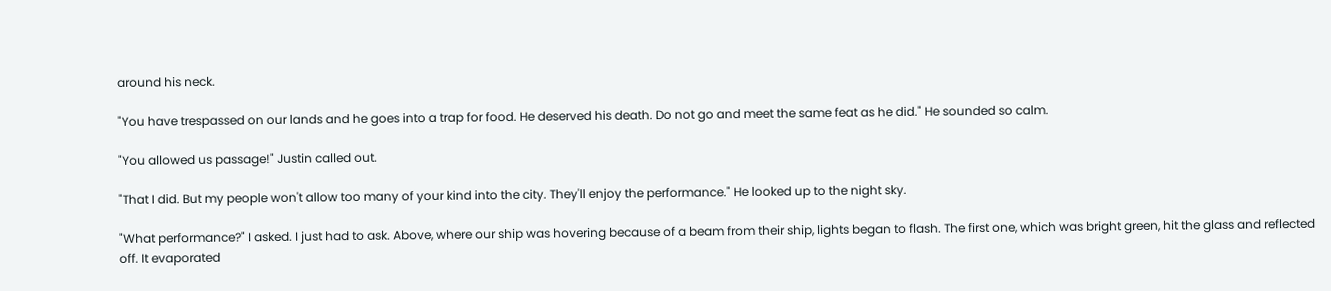around his neck.

"You have trespassed on our lands and he goes into a trap for food. He deserved his death. Do not go and meet the same feat as he did." He sounded so calm.

"You allowed us passage!" Justin called out.

"That I did. But my people won't allow too many of your kind into the city. They'll enjoy the performance." He looked up to the night sky.

"What performance?" I asked. I just had to ask. Above, where our ship was hovering because of a beam from their ship, lights began to flash. The first one, which was bright green, hit the glass and reflected off. It evaporated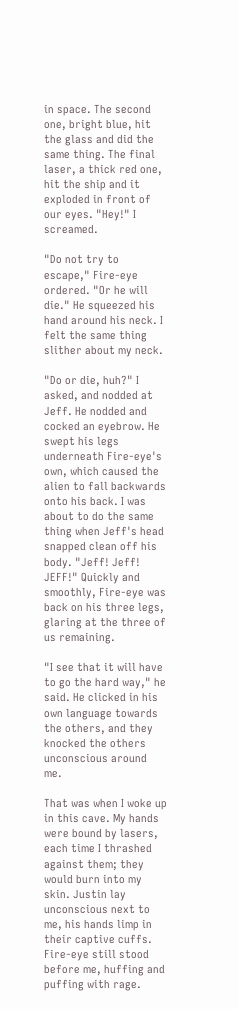in space. The second one, bright blue, hit the glass and did the same thing. The final laser, a thick red one, hit the ship and it exploded in front of our eyes. "Hey!" I screamed.

"Do not try to escape," Fire-eye ordered. "Or he will die." He squeezed his hand around his neck. I felt the same thing slither about my neck.

"Do or die, huh?" I asked, and nodded at Jeff. He nodded and cocked an eyebrow. He swept his legs underneath Fire-eye's own, which caused the alien to fall backwards onto his back. I was about to do the same thing when Jeff's head snapped clean off his body. "Jeff! Jeff! JEFF!" Quickly and smoothly, Fire-eye was back on his three legs, glaring at the three of us remaining.

"I see that it will have to go the hard way," he said. He clicked in his own language towards the others, and they knocked the others unconscious around me.

That was when I woke up in this cave. My hands were bound by lasers, each time I thrashed against them; they would burn into my skin. Justin lay unconscious next to me, his hands limp in their captive cuffs. Fire-eye still stood before me, huffing and puffing with rage.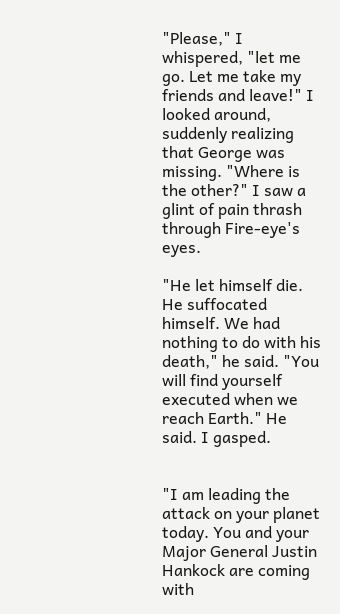"Please," I whispered, "let me go. Let me take my friends and leave!" I looked around, suddenly realizing that George was missing. "Where is the other?" I saw a glint of pain thrash through Fire-eye's eyes.

"He let himself die. He suffocated himself. We had nothing to do with his death," he said. "You will find yourself executed when we reach Earth." He said. I gasped.


"I am leading the attack on your planet today. You and your Major General Justin Hankock are coming with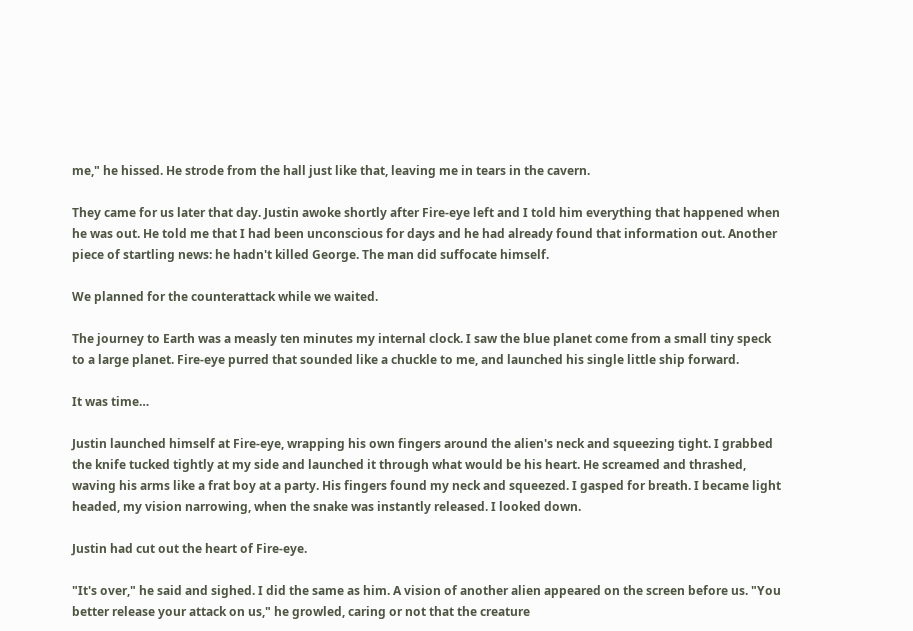me," he hissed. He strode from the hall just like that, leaving me in tears in the cavern.

They came for us later that day. Justin awoke shortly after Fire-eye left and I told him everything that happened when he was out. He told me that I had been unconscious for days and he had already found that information out. Another piece of startling news: he hadn't killed George. The man did suffocate himself.

We planned for the counterattack while we waited.

The journey to Earth was a measly ten minutes my internal clock. I saw the blue planet come from a small tiny speck to a large planet. Fire-eye purred that sounded like a chuckle to me, and launched his single little ship forward.

It was time…

Justin launched himself at Fire-eye, wrapping his own fingers around the alien's neck and squeezing tight. I grabbed the knife tucked tightly at my side and launched it through what would be his heart. He screamed and thrashed, waving his arms like a frat boy at a party. His fingers found my neck and squeezed. I gasped for breath. I became light headed, my vision narrowing, when the snake was instantly released. I looked down.

Justin had cut out the heart of Fire-eye.

"It's over," he said and sighed. I did the same as him. A vision of another alien appeared on the screen before us. "You better release your attack on us," he growled, caring or not that the creature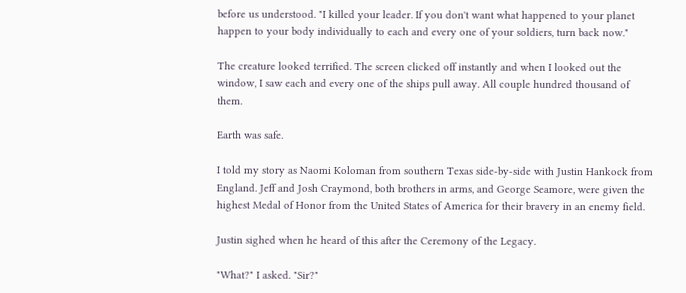before us understood. "I killed your leader. If you don't want what happened to your planet happen to your body individually to each and every one of your soldiers, turn back now."

The creature looked terrified. The screen clicked off instantly and when I looked out the window, I saw each and every one of the ships pull away. All couple hundred thousand of them.

Earth was safe.

I told my story as Naomi Koloman from southern Texas side-by-side with Justin Hankock from England. Jeff and Josh Craymond, both brothers in arms, and George Seamore, were given the highest Medal of Honor from the United States of America for their bravery in an enemy field.

Justin sighed when he heard of this after the Ceremony of the Legacy.

"What?" I asked. "Sir?"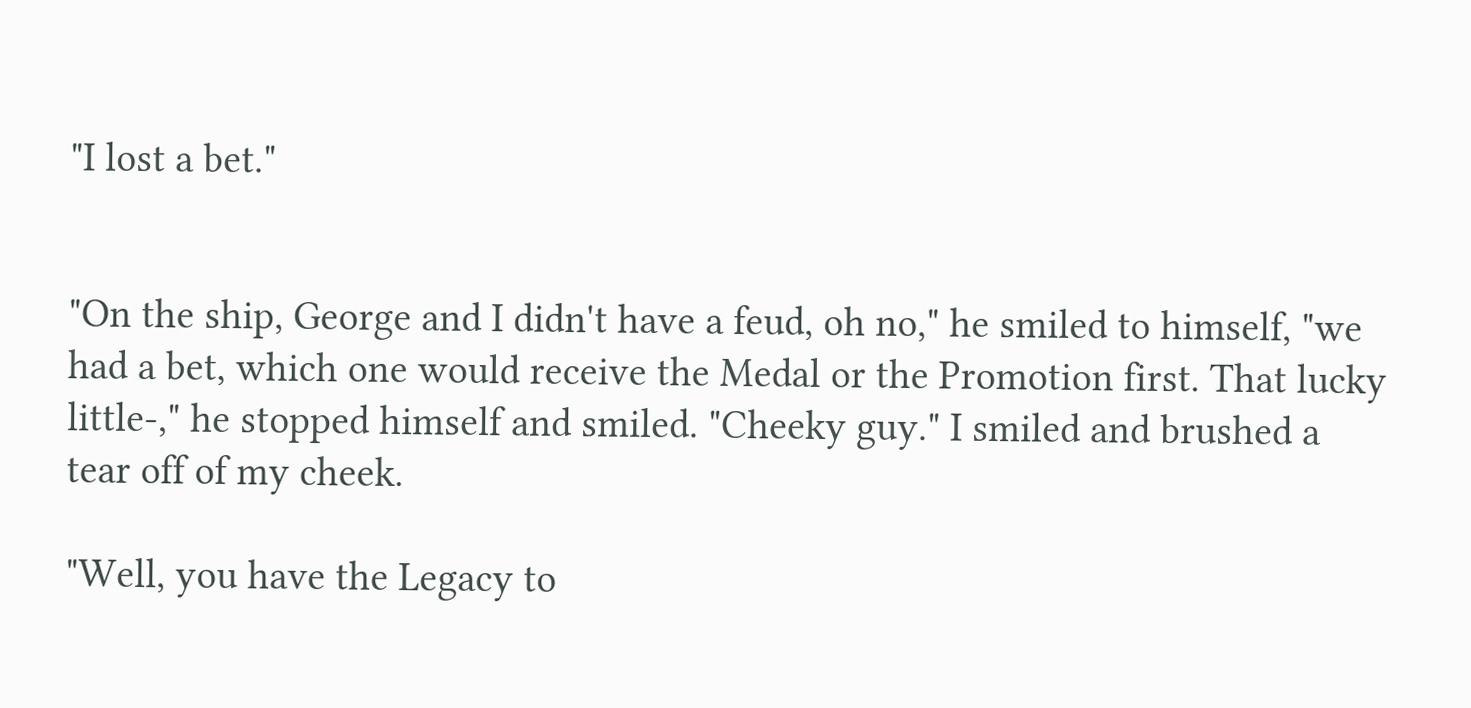"I lost a bet."


"On the ship, George and I didn't have a feud, oh no," he smiled to himself, "we had a bet, which one would receive the Medal or the Promotion first. That lucky little-," he stopped himself and smiled. "Cheeky guy." I smiled and brushed a tear off of my cheek.

"Well, you have the Legacy to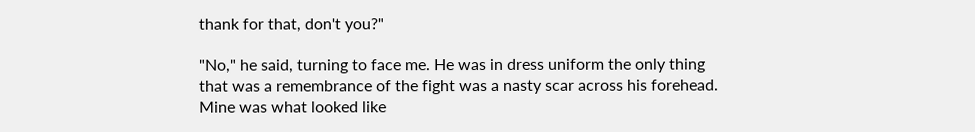thank for that, don't you?"

"No," he said, turning to face me. He was in dress uniform the only thing that was a remembrance of the fight was a nasty scar across his forehead. Mine was what looked like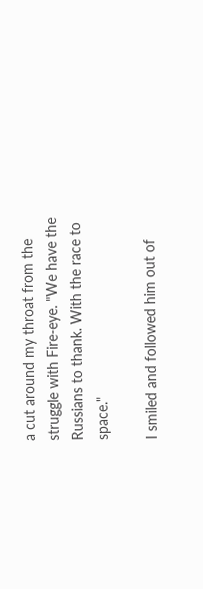a cut around my throat from the struggle with Fire-eye. "We have the Russians to thank. With the race to space."

I smiled and followed him out of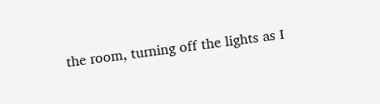the room, turning off the lights as I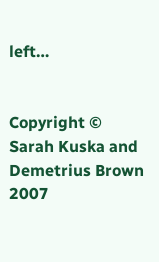left…


Copyright © Sarah Kuska and Demetrius Brown 2007